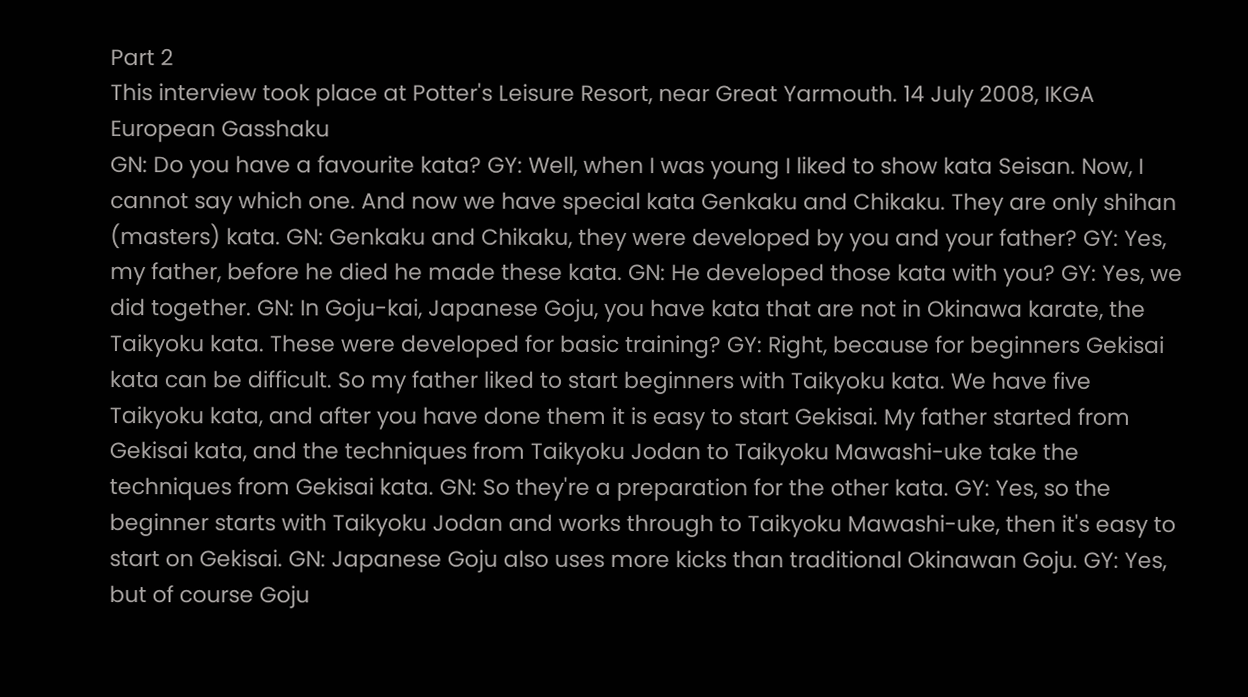Part 2
This interview took place at Potter's Leisure Resort, near Great Yarmouth. 14 July 2008, IKGA European Gasshaku
GN: Do you have a favourite kata? GY: Well, when I was young I liked to show kata Seisan. Now, I cannot say which one. And now we have special kata Genkaku and Chikaku. They are only shihan (masters) kata. GN: Genkaku and Chikaku, they were developed by you and your father? GY: Yes, my father, before he died he made these kata. GN: He developed those kata with you? GY: Yes, we did together. GN: In Goju-kai, Japanese Goju, you have kata that are not in Okinawa karate, the Taikyoku kata. These were developed for basic training? GY: Right, because for beginners Gekisai kata can be difficult. So my father liked to start beginners with Taikyoku kata. We have five Taikyoku kata, and after you have done them it is easy to start Gekisai. My father started from Gekisai kata, and the techniques from Taikyoku Jodan to Taikyoku Mawashi-uke take the techniques from Gekisai kata. GN: So they're a preparation for the other kata. GY: Yes, so the beginner starts with Taikyoku Jodan and works through to Taikyoku Mawashi-uke, then it's easy to start on Gekisai. GN: Japanese Goju also uses more kicks than traditional Okinawan Goju. GY: Yes, but of course Goju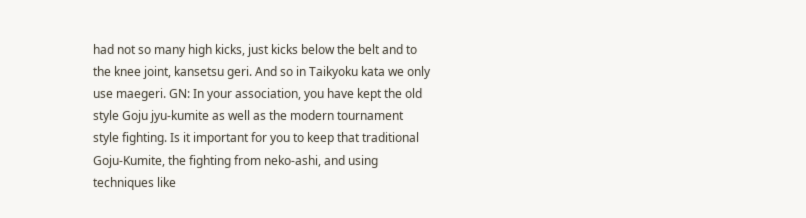had not so many high kicks, just kicks below the belt and to the knee joint, kansetsu geri. And so in Taikyoku kata we only use maegeri. GN: In your association, you have kept the old style Goju jyu-kumite as well as the modern tournament style fighting. Is it important for you to keep that traditional Goju-Kumite, the fighting from neko-ashi, and using techniques like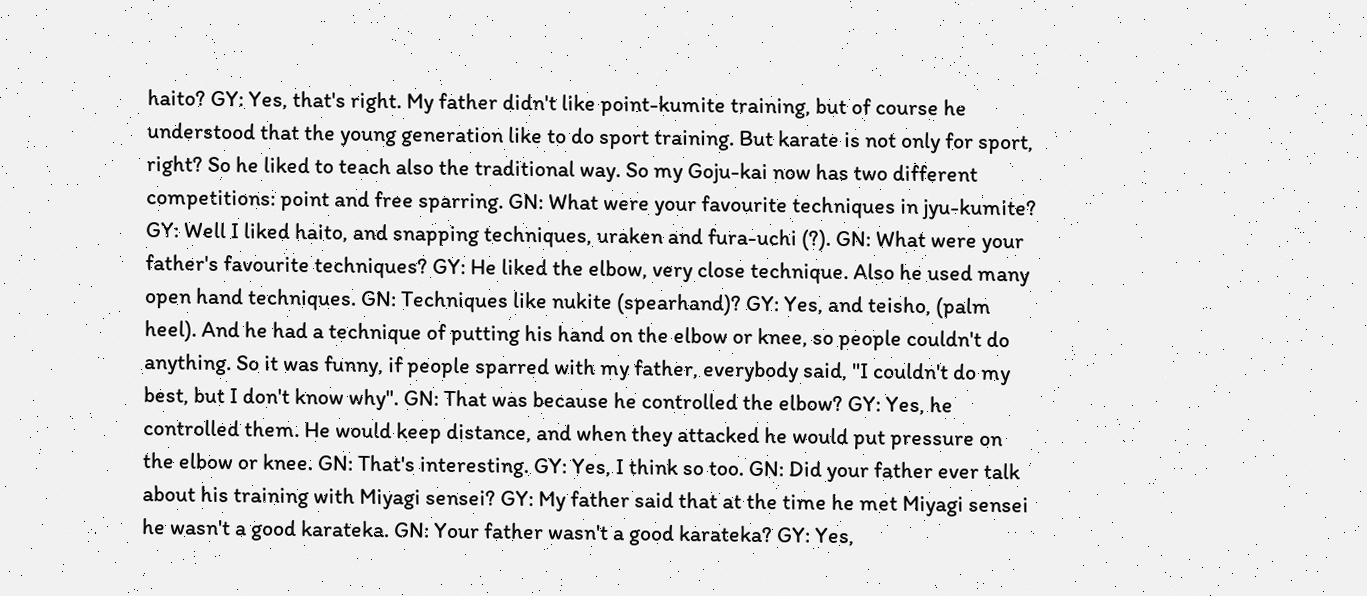haito? GY: Yes, that's right. My father didn't like point-kumite training, but of course he understood that the young generation like to do sport training. But karate is not only for sport, right? So he liked to teach also the traditional way. So my Goju-kai now has two different competitions: point and free sparring. GN: What were your favourite techniques in jyu-kumite? GY: Well I liked haito, and snapping techniques, uraken and fura-uchi (?). GN: What were your father's favourite techniques? GY: He liked the elbow, very close technique. Also he used many open hand techniques. GN: Techniques like nukite (spearhand)? GY: Yes, and teisho, (palm heel). And he had a technique of putting his hand on the elbow or knee, so people couldn't do anything. So it was funny, if people sparred with my father, everybody said, "I couldn't do my best, but I don't know why". GN: That was because he controlled the elbow? GY: Yes, he controlled them. He would keep distance, and when they attacked he would put pressure on the elbow or knee. GN: That's interesting. GY: Yes, I think so too. GN: Did your father ever talk about his training with Miyagi sensei? GY: My father said that at the time he met Miyagi sensei he wasn't a good karateka. GN: Your father wasn't a good karateka? GY: Yes,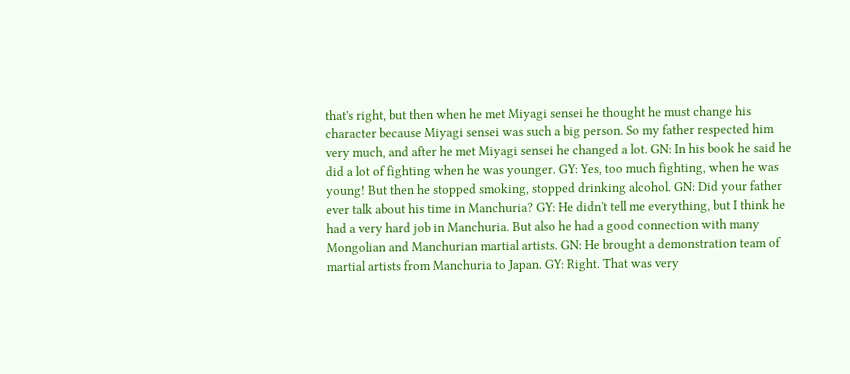that's right, but then when he met Miyagi sensei he thought he must change his character because Miyagi sensei was such a big person. So my father respected him very much, and after he met Miyagi sensei he changed a lot. GN: In his book he said he did a lot of fighting when he was younger. GY: Yes, too much fighting, when he was young! But then he stopped smoking, stopped drinking alcohol. GN: Did your father ever talk about his time in Manchuria? GY: He didn't tell me everything, but I think he had a very hard job in Manchuria. But also he had a good connection with many Mongolian and Manchurian martial artists. GN: He brought a demonstration team of martial artists from Manchuria to Japan. GY: Right. That was very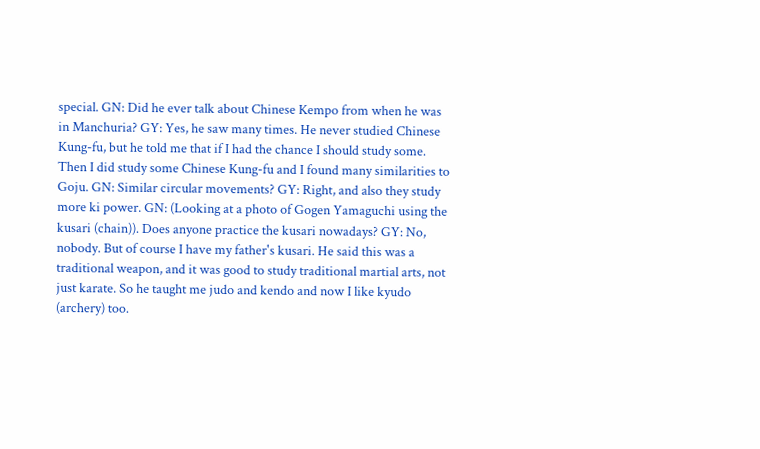special. GN: Did he ever talk about Chinese Kempo from when he was in Manchuria? GY: Yes, he saw many times. He never studied Chinese Kung-fu, but he told me that if I had the chance I should study some. Then I did study some Chinese Kung-fu and I found many similarities to Goju. GN: Similar circular movements? GY: Right, and also they study more ki power. GN: (Looking at a photo of Gogen Yamaguchi using the kusari (chain)). Does anyone practice the kusari nowadays? GY: No, nobody. But of course I have my father's kusari. He said this was a traditional weapon, and it was good to study traditional martial arts, not just karate. So he taught me judo and kendo and now I like kyudo (archery) too.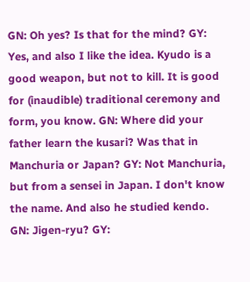GN: Oh yes? Is that for the mind? GY: Yes, and also I like the idea. Kyudo is a good weapon, but not to kill. It is good for (inaudible) traditional ceremony and form, you know. GN: Where did your father learn the kusari? Was that in Manchuria or Japan? GY: Not Manchuria, but from a sensei in Japan. I don't know the name. And also he studied kendo. GN: Jigen-ryu? GY: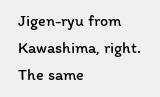Jigen-ryu from Kawashima, right. The same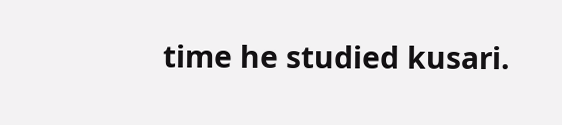time he studied kusari.